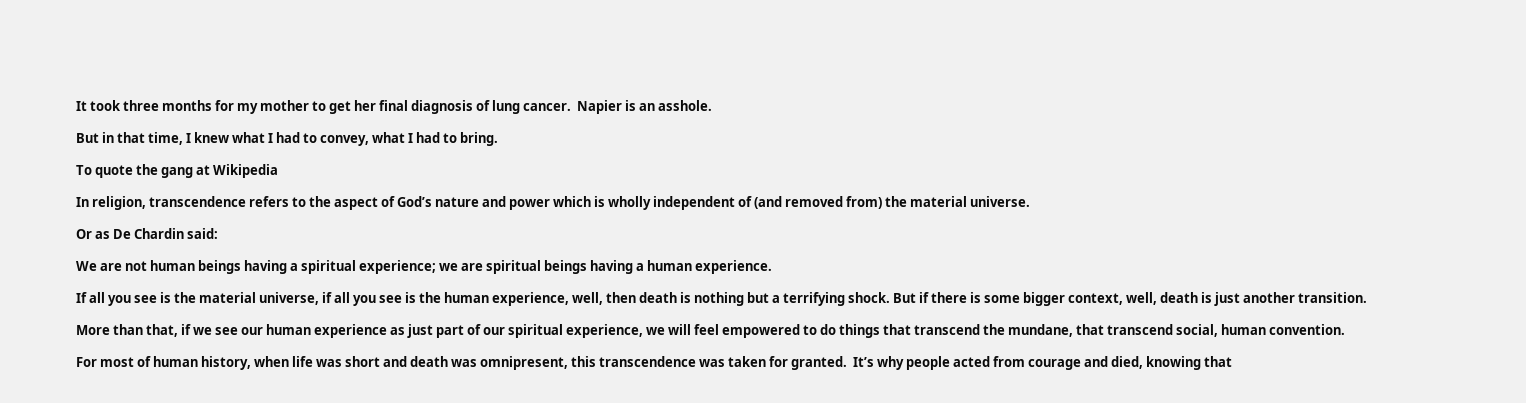It took three months for my mother to get her final diagnosis of lung cancer.  Napier is an asshole.

But in that time, I knew what I had to convey, what I had to bring.

To quote the gang at Wikipedia

In religion, transcendence refers to the aspect of God’s nature and power which is wholly independent of (and removed from) the material universe.

Or as De Chardin said:

We are not human beings having a spiritual experience; we are spiritual beings having a human experience.

If all you see is the material universe, if all you see is the human experience, well, then death is nothing but a terrifying shock. But if there is some bigger context, well, death is just another transition.

More than that, if we see our human experience as just part of our spiritual experience, we will feel empowered to do things that transcend the mundane, that transcend social, human convention.

For most of human history, when life was short and death was omnipresent, this transcendence was taken for granted.  It’s why people acted from courage and died, knowing that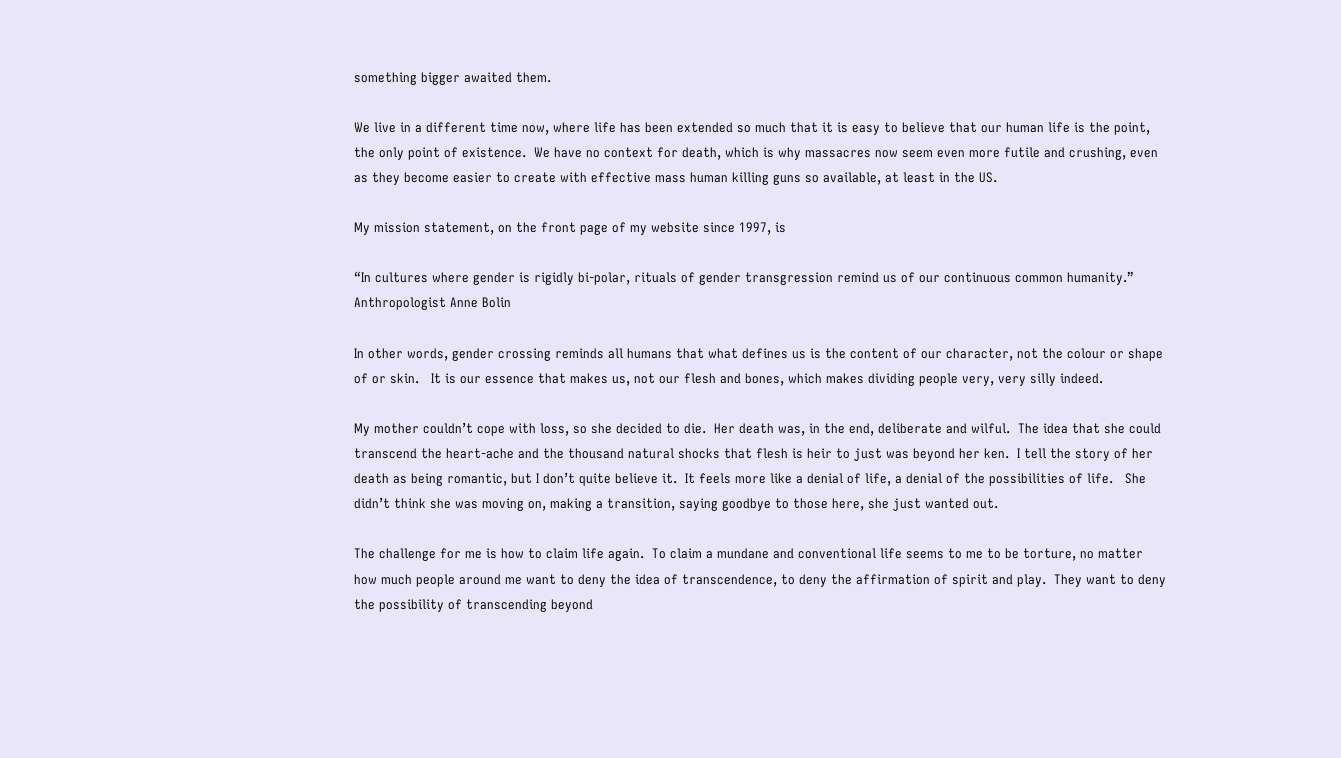something bigger awaited them.

We live in a different time now, where life has been extended so much that it is easy to believe that our human life is the point, the only point of existence.  We have no context for death, which is why massacres now seem even more futile and crushing, even as they become easier to create with effective mass human killing guns so available, at least in the US.

My mission statement, on the front page of my website since 1997, is

“In cultures where gender is rigidly bi-polar, rituals of gender transgression remind us of our continuous common humanity.”
Anthropologist Anne Bolin

In other words, gender crossing reminds all humans that what defines us is the content of our character, not the colour or shape of or skin.   It is our essence that makes us, not our flesh and bones, which makes dividing people very, very silly indeed.

My mother couldn’t cope with loss, so she decided to die.  Her death was, in the end, deliberate and wilful.  The idea that she could transcend the heart-ache and the thousand natural shocks that flesh is heir to just was beyond her ken.  I tell the story of her death as being romantic, but I don’t quite believe it.  It feels more like a denial of life, a denial of the possibilities of life.   She didn’t think she was moving on, making a transition, saying goodbye to those here, she just wanted out.

The challenge for me is how to claim life again.  To claim a mundane and conventional life seems to me to be torture, no matter how much people around me want to deny the idea of transcendence, to deny the affirmation of spirit and play.  They want to deny the possibility of transcending beyond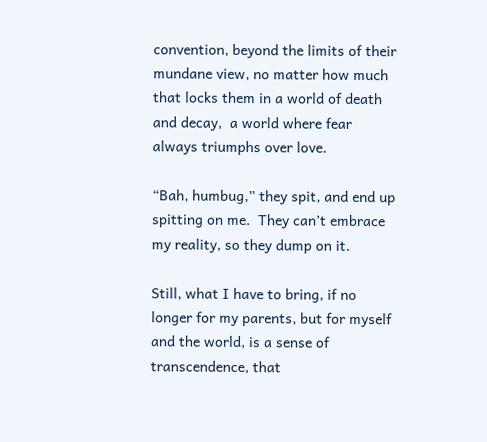convention, beyond the limits of their mundane view, no matter how much that locks them in a world of death and decay,  a world where fear always triumphs over love.

“Bah, humbug,” they spit, and end up spitting on me.  They can’t embrace my reality, so they dump on it.

Still, what I have to bring, if no longer for my parents, but for myself and the world, is a sense of transcendence, that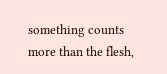something counts more than the flesh,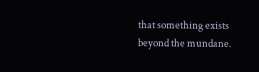that something exists beyond the mundane.